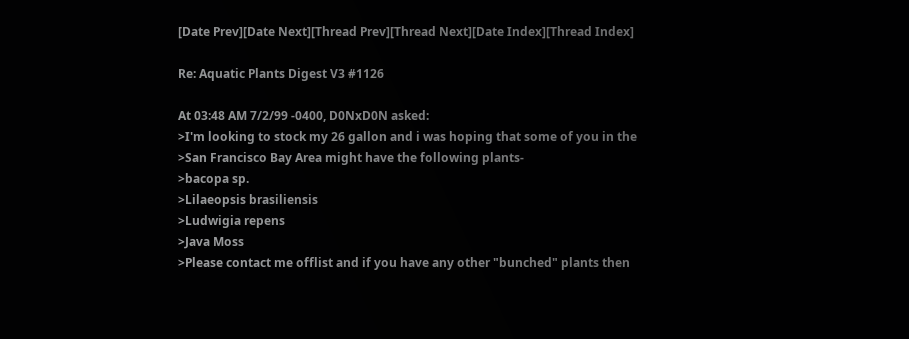[Date Prev][Date Next][Thread Prev][Thread Next][Date Index][Thread Index]

Re: Aquatic Plants Digest V3 #1126

At 03:48 AM 7/2/99 -0400, D0NxD0N asked:
>I'm looking to stock my 26 gallon and i was hoping that some of you in the
>San Francisco Bay Area might have the following plants-
>bacopa sp.
>Lilaeopsis brasiliensis
>Ludwigia repens
>Java Moss
>Please contact me offlist and if you have any other "bunched" plants then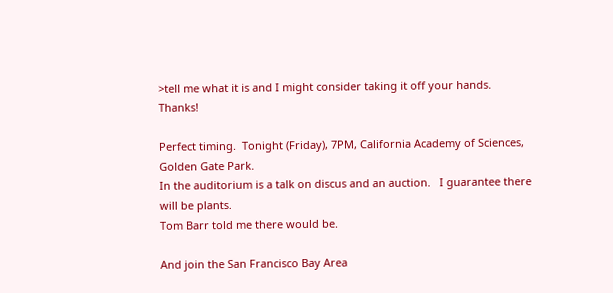>tell me what it is and I might consider taking it off your hands. Thanks!

Perfect timing.  Tonight (Friday), 7PM, California Academy of Sciences,
Golden Gate Park.
In the auditorium is a talk on discus and an auction.   I guarantee there
will be plants.
Tom Barr told me there would be.

And join the San Francisco Bay Area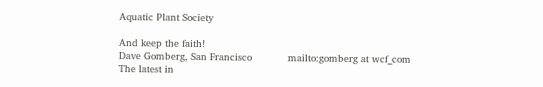Aquatic Plant Society

And keep the faith!
Dave Gomberg, San Francisco            mailto:gomberg at wcf_com
The latest in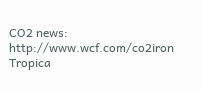CO2 news:     http://www.wcf.com/co2iron
Tropica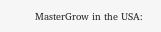MasterGrow in the USA: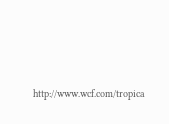http://www.wcf.com/tropica